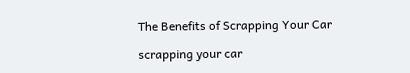The Benefits of Scrapping Your Car

scrapping your car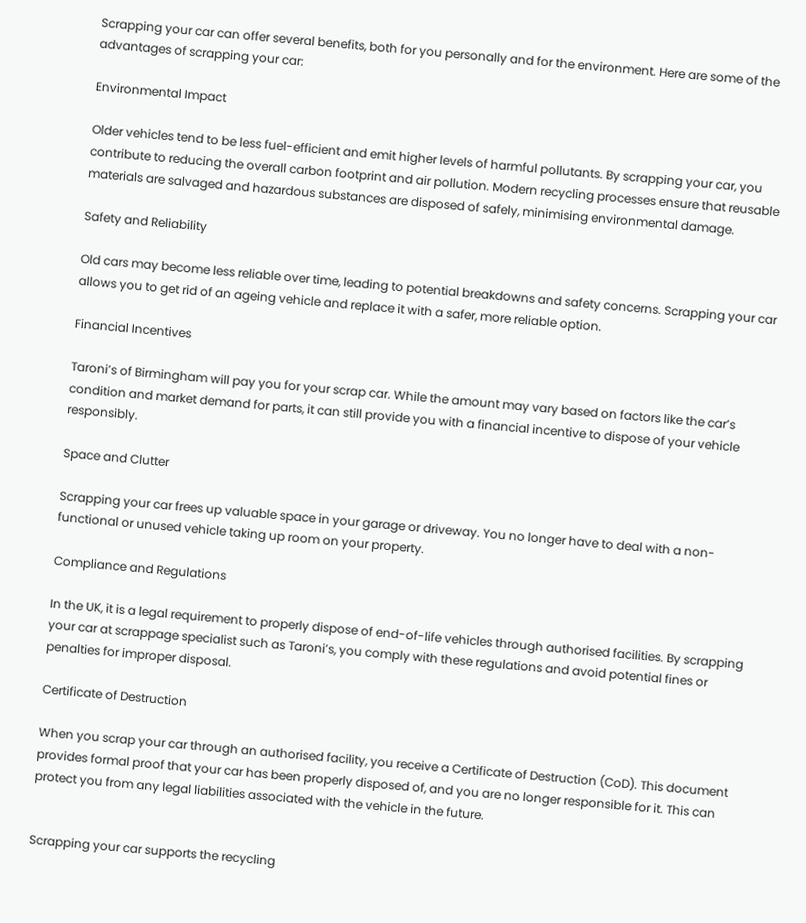Scrapping your car can offer several benefits, both for you personally and for the environment. Here are some of the advantages of scrapping your car:

Environmental Impact

Older vehicles tend to be less fuel-efficient and emit higher levels of harmful pollutants. By scrapping your car, you contribute to reducing the overall carbon footprint and air pollution. Modern recycling processes ensure that reusable materials are salvaged and hazardous substances are disposed of safely, minimising environmental damage.

Safety and Reliability

Old cars may become less reliable over time, leading to potential breakdowns and safety concerns. Scrapping your car allows you to get rid of an ageing vehicle and replace it with a safer, more reliable option.

Financial Incentives

Taroni’s of Birmingham will pay you for your scrap car. While the amount may vary based on factors like the car’s condition and market demand for parts, it can still provide you with a financial incentive to dispose of your vehicle responsibly.

Space and Clutter

Scrapping your car frees up valuable space in your garage or driveway. You no longer have to deal with a non-functional or unused vehicle taking up room on your property.

Compliance and Regulations

In the UK, it is a legal requirement to properly dispose of end-of-life vehicles through authorised facilities. By scrapping your car at scrappage specialist such as Taroni’s, you comply with these regulations and avoid potential fines or penalties for improper disposal.

Certificate of Destruction

When you scrap your car through an authorised facility, you receive a Certificate of Destruction (CoD). This document provides formal proof that your car has been properly disposed of, and you are no longer responsible for it. This can protect you from any legal liabilities associated with the vehicle in the future.


Scrapping your car supports the recycling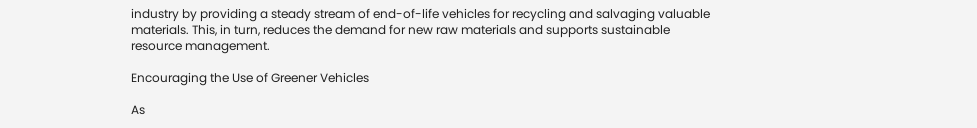industry by providing a steady stream of end-of-life vehicles for recycling and salvaging valuable materials. This, in turn, reduces the demand for new raw materials and supports sustainable resource management.

Encouraging the Use of Greener Vehicles

As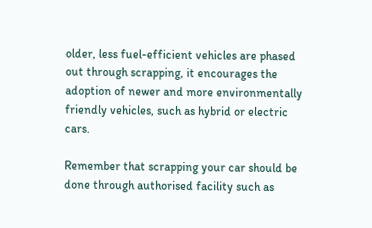older, less fuel-efficient vehicles are phased out through scrapping, it encourages the adoption of newer and more environmentally friendly vehicles, such as hybrid or electric cars.

Remember that scrapping your car should be done through authorised facility such as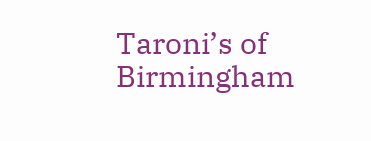Taroni’s of Birmingham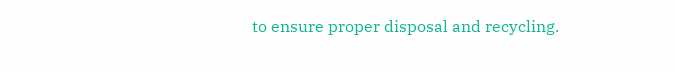to ensure proper disposal and recycling.